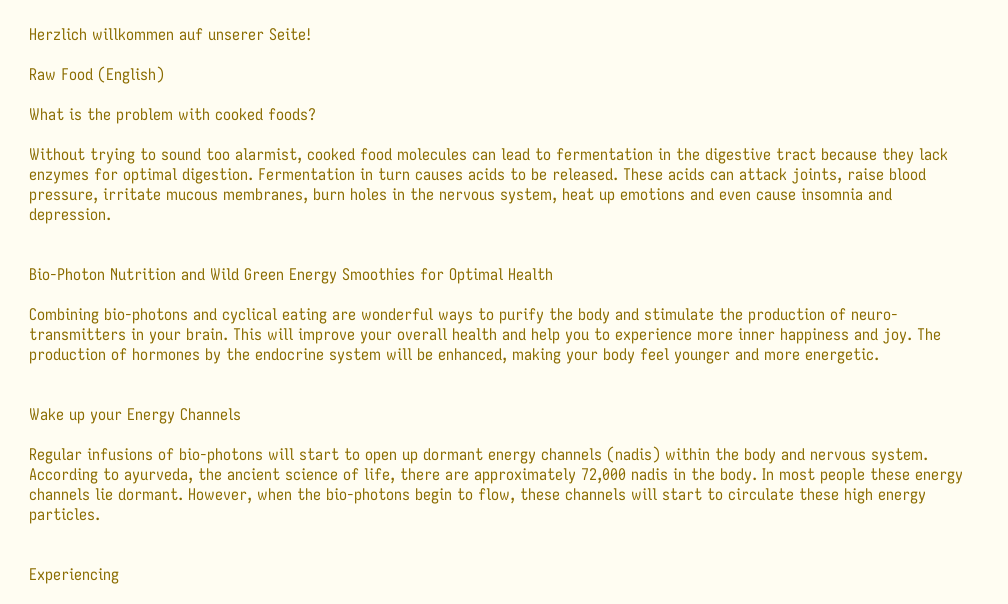Herzlich willkommen auf unserer Seite!

Raw Food (English)

What is the problem with cooked foods?

Without trying to sound too alarmist, cooked food molecules can lead to fermentation in the digestive tract because they lack enzymes for optimal digestion. Fermentation in turn causes acids to be released. These acids can attack joints, raise blood pressure, irritate mucous membranes, burn holes in the nervous system, heat up emotions and even cause insomnia and depression.


Bio-Photon Nutrition and Wild Green Energy Smoothies for Optimal Health

Combining bio-photons and cyclical eating are wonderful ways to purify the body and stimulate the production of neuro-transmitters in your brain. This will improve your overall health and help you to experience more inner happiness and joy. The production of hormones by the endocrine system will be enhanced, making your body feel younger and more energetic.


Wake up your Energy Channels

Regular infusions of bio-photons will start to open up dormant energy channels (nadis) within the body and nervous system. According to ayurveda, the ancient science of life, there are approximately 72,000 nadis in the body. In most people these energy channels lie dormant. However, when the bio-photons begin to flow, these channels will start to circulate these high energy particles.


Experiencing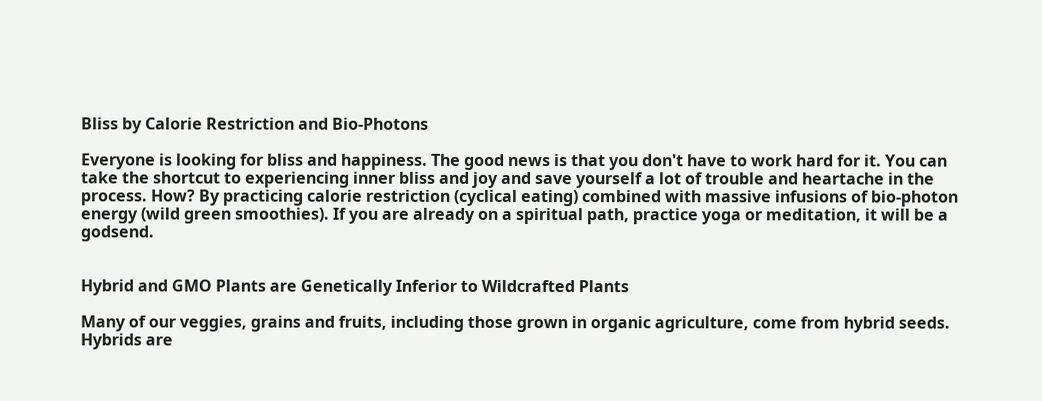Bliss by Calorie Restriction and Bio-Photons

Everyone is looking for bliss and happiness. The good news is that you don't have to work hard for it. You can take the shortcut to experiencing inner bliss and joy and save yourself a lot of trouble and heartache in the process. How? By practicing calorie restriction (cyclical eating) combined with massive infusions of bio-photon energy (wild green smoothies). If you are already on a spiritual path, practice yoga or meditation, it will be a godsend.


Hybrid and GMO Plants are Genetically Inferior to Wildcrafted Plants

Many of our veggies, grains and fruits, including those grown in organic agriculture, come from hybrid seeds. Hybrids are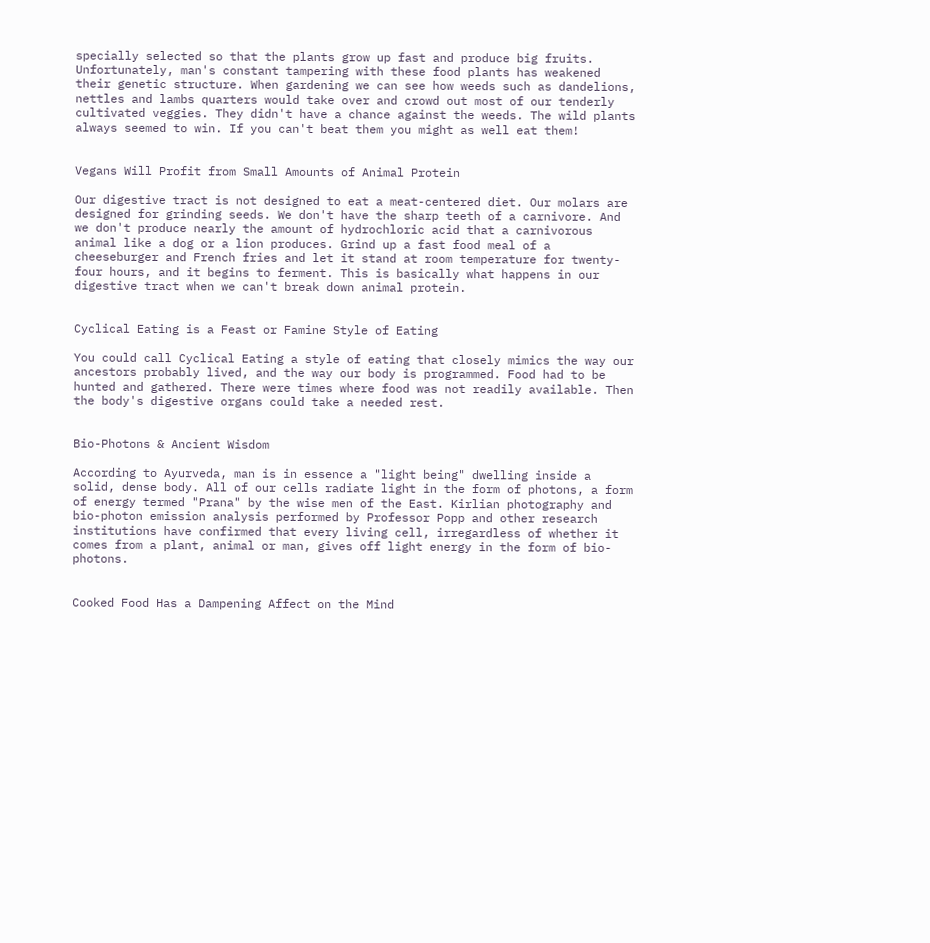specially selected so that the plants grow up fast and produce big fruits. Unfortunately, man's constant tampering with these food plants has weakened their genetic structure. When gardening we can see how weeds such as dandelions, nettles and lambs quarters would take over and crowd out most of our tenderly cultivated veggies. They didn't have a chance against the weeds. The wild plants always seemed to win. If you can't beat them you might as well eat them!


Vegans Will Profit from Small Amounts of Animal Protein

Our digestive tract is not designed to eat a meat-centered diet. Our molars are designed for grinding seeds. We don't have the sharp teeth of a carnivore. And we don't produce nearly the amount of hydrochloric acid that a carnivorous animal like a dog or a lion produces. Grind up a fast food meal of a cheeseburger and French fries and let it stand at room temperature for twenty-four hours, and it begins to ferment. This is basically what happens in our digestive tract when we can't break down animal protein.


Cyclical Eating is a Feast or Famine Style of Eating

You could call Cyclical Eating a style of eating that closely mimics the way our ancestors probably lived, and the way our body is programmed. Food had to be hunted and gathered. There were times where food was not readily available. Then the body's digestive organs could take a needed rest.


Bio-Photons & Ancient Wisdom

According to Ayurveda, man is in essence a "light being" dwelling inside a solid, dense body. All of our cells radiate light in the form of photons, a form of energy termed "Prana" by the wise men of the East. Kirlian photography and bio-photon emission analysis performed by Professor Popp and other research institutions have confirmed that every living cell, irregardless of whether it comes from a plant, animal or man, gives off light energy in the form of bio-photons.


Cooked Food Has a Dampening Affect on the Mind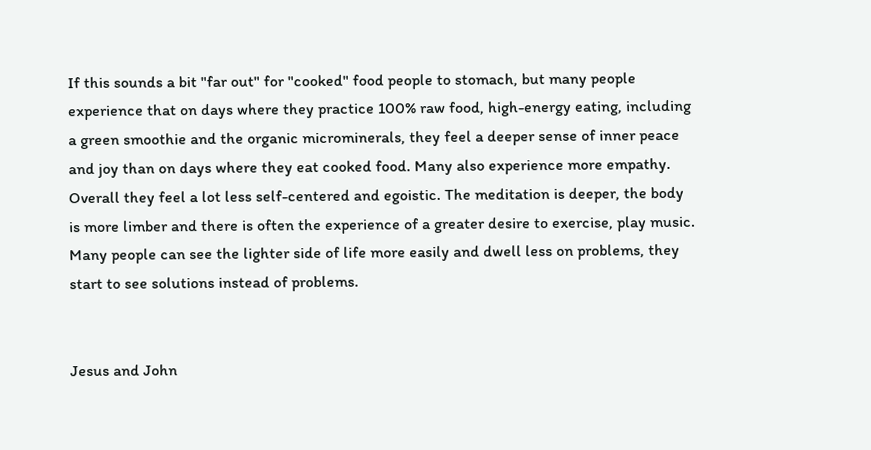If this sounds a bit "far out" for "cooked" food people to stomach, but many people experience that on days where they practice 100% raw food, high-energy eating, including a green smoothie and the organic microminerals, they feel a deeper sense of inner peace and joy than on days where they eat cooked food. Many also experience more empathy. Overall they feel a lot less self-centered and egoistic. The meditation is deeper, the body is more limber and there is often the experience of a greater desire to exercise, play music. Many people can see the lighter side of life more easily and dwell less on problems, they start to see solutions instead of problems.


Jesus and John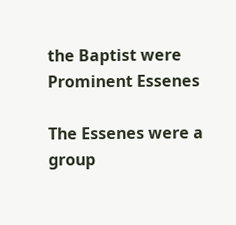the Baptist were Prominent Essenes

The Essenes were a group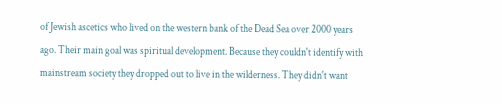of Jewish ascetics who lived on the western bank of the Dead Sea over 2000 years ago. Their main goal was spiritual development. Because they couldn't identify with mainstream society they dropped out to live in the wilderness. They didn't want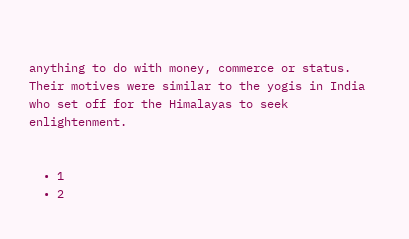anything to do with money, commerce or status. Their motives were similar to the yogis in India who set off for the Himalayas to seek enlightenment.


  • 1
  • 2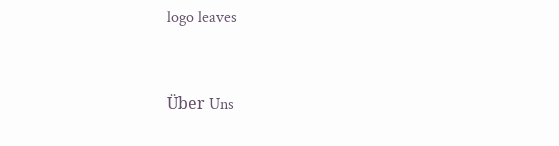logo leaves


Über Uns